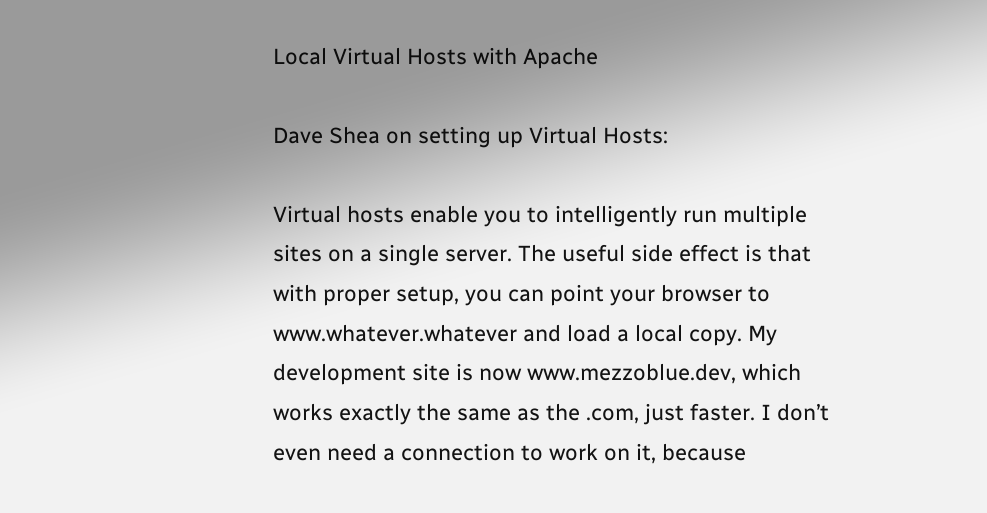Local Virtual Hosts with Apache

Dave Shea on setting up Virtual Hosts:

Virtual hosts enable you to intelligently run multiple sites on a single server. The useful side effect is that with proper setup, you can point your browser to www.whatever.whatever and load a local copy. My development site is now www.mezzoblue.dev, which works exactly the same as the .com, just faster. I don’t even need a connection to work on it, because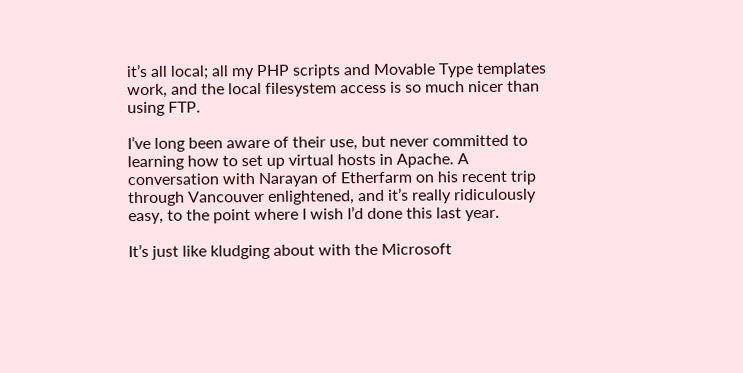it’s all local; all my PHP scripts and Movable Type templates work, and the local filesystem access is so much nicer than using FTP.

I’ve long been aware of their use, but never committed to learning how to set up virtual hosts in Apache. A conversation with Narayan of Etherfarm on his recent trip through Vancouver enlightened, and it’s really ridiculously easy, to the point where I wish I’d done this last year.

It’s just like kludging about with the Microsoft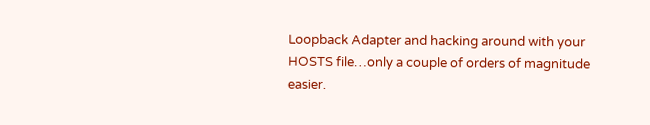Loopback Adapter and hacking around with your HOSTS file…only a couple of orders of magnitude easier.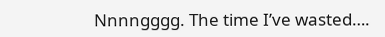Nnnngggg. The time I’ve wasted….